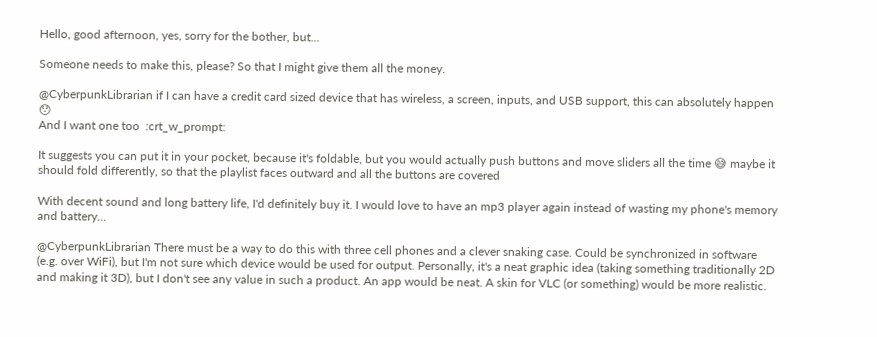Hello, good afternoon, yes, sorry for the bother, but...

Someone needs to make this, please? So that I might give them all the money.

@CyberpunkLibrarian if I can have a credit card sized device that has wireless, a screen, inputs, and USB support, this can absolutely happen 😯
And I want one too  :crt_w_prompt:

It suggests you can put it in your pocket, because it's foldable, but you would actually push buttons and move sliders all the time 😅 maybe it should fold differently, so that the playlist faces outward and all the buttons are covered

With decent sound and long battery life, I'd definitely buy it. I would love to have an mp3 player again instead of wasting my phone's memory and battery...

@CyberpunkLibrarian There must be a way to do this with three cell phones and a clever snaking case. Could be synchronized in software (e.g. over WiFi), but I'm not sure which device would be used for output. Personally, it's a neat graphic idea (taking something traditionally 2D and making it 3D), but I don't see any value in such a product. An app would be neat. A skin for VLC (or something) would be more realistic.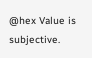@hex Value is subjective.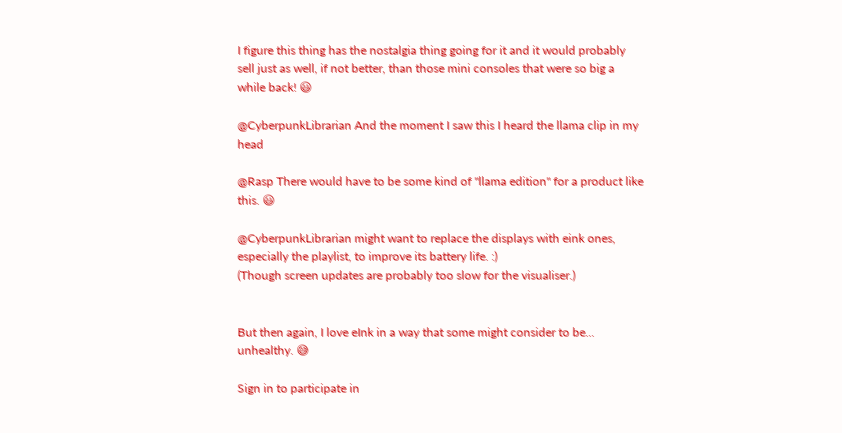I figure this thing has the nostalgia thing going for it and it would probably sell just as well, if not better, than those mini consoles that were so big a while back! 😃

@CyberpunkLibrarian And the moment I saw this I heard the llama clip in my head

@Rasp There would have to be some kind of "llama edition" for a product like this. 😃

@CyberpunkLibrarian might want to replace the displays with eink ones, especially the playlist, to improve its battery life. :)
(Though screen updates are probably too slow for the visualiser.)


But then again, I love eInk in a way that some might consider to be... unhealthy. 😅

Sign in to participate in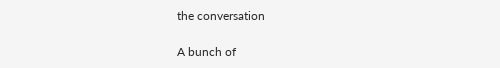the conversation

A bunch of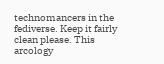technomancers in the fediverse. Keep it fairly clean please. This arcology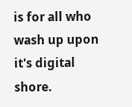is for all who wash up upon it's digital shore.